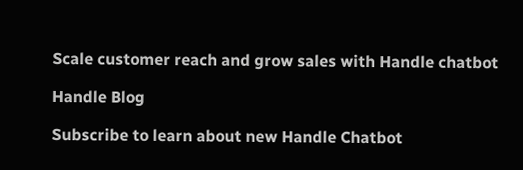Scale customer reach and grow sales with Handle chatbot

Handle Blog

Subscribe to learn about new Handle Chatbot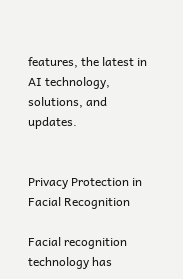features, the latest in AI technology, solutions, and updates.


Privacy Protection in Facial Recognition

Facial recognition technology has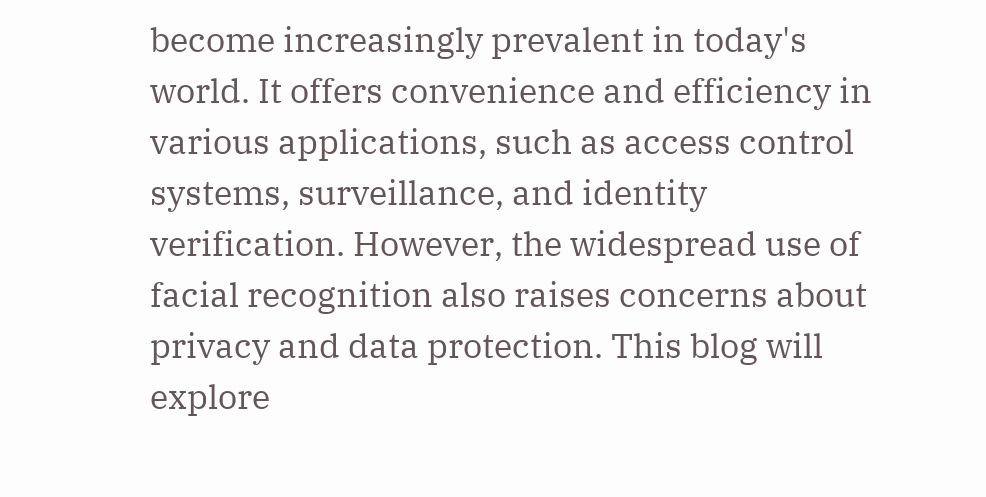become increasingly prevalent in today's world. It offers convenience and efficiency in various applications, such as access control systems, surveillance, and identity verification. However, the widespread use of facial recognition also raises concerns about privacy and data protection. This blog will explore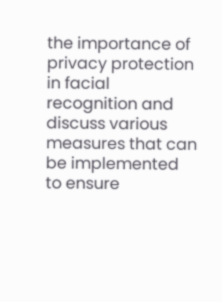the importance of privacy protection in facial recognition and discuss various measures that can be implemented to ensure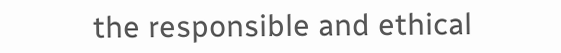the responsible and ethical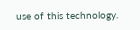use of this technology.